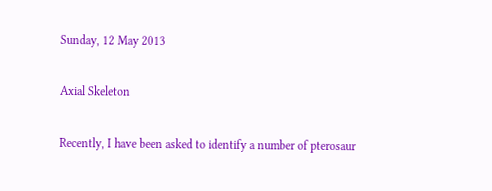Sunday, 12 May 2013

Axial Skeleton

Recently, I have been asked to identify a number of pterosaur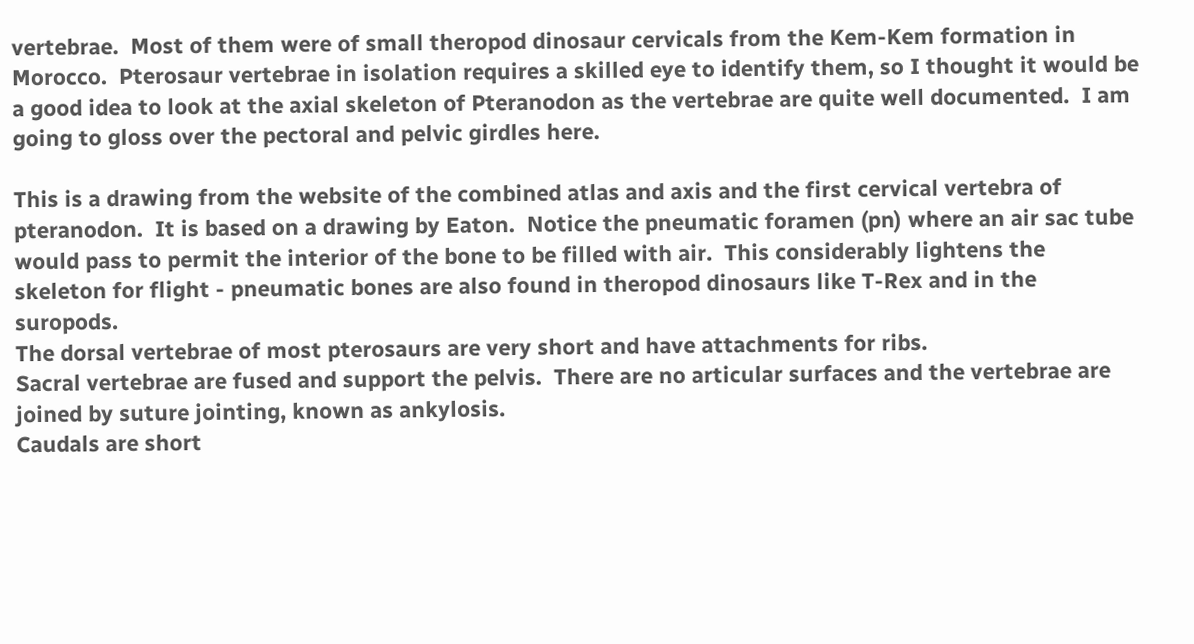vertebrae.  Most of them were of small theropod dinosaur cervicals from the Kem-Kem formation in Morocco.  Pterosaur vertebrae in isolation requires a skilled eye to identify them, so I thought it would be a good idea to look at the axial skeleton of Pteranodon as the vertebrae are quite well documented.  I am going to gloss over the pectoral and pelvic girdles here.

This is a drawing from the website of the combined atlas and axis and the first cervical vertebra of pteranodon.  It is based on a drawing by Eaton.  Notice the pneumatic foramen (pn) where an air sac tube would pass to permit the interior of the bone to be filled with air.  This considerably lightens the skeleton for flight - pneumatic bones are also found in theropod dinosaurs like T-Rex and in the suropods.
The dorsal vertebrae of most pterosaurs are very short and have attachments for ribs.
Sacral vertebrae are fused and support the pelvis.  There are no articular surfaces and the vertebrae are joined by suture jointing, known as ankylosis.
Caudals are short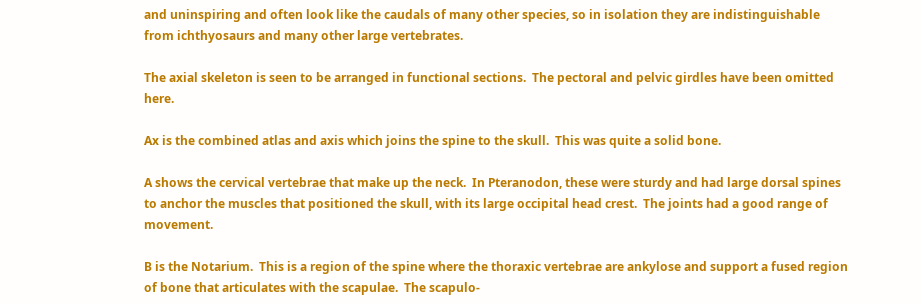and uninspiring and often look like the caudals of many other species, so in isolation they are indistinguishable from ichthyosaurs and many other large vertebrates.

The axial skeleton is seen to be arranged in functional sections.  The pectoral and pelvic girdles have been omitted here.

Ax is the combined atlas and axis which joins the spine to the skull.  This was quite a solid bone.

A shows the cervical vertebrae that make up the neck.  In Pteranodon, these were sturdy and had large dorsal spines to anchor the muscles that positioned the skull, with its large occipital head crest.  The joints had a good range of movement.

B is the Notarium.  This is a region of the spine where the thoraxic vertebrae are ankylose and support a fused region of bone that articulates with the scapulae.  The scapulo-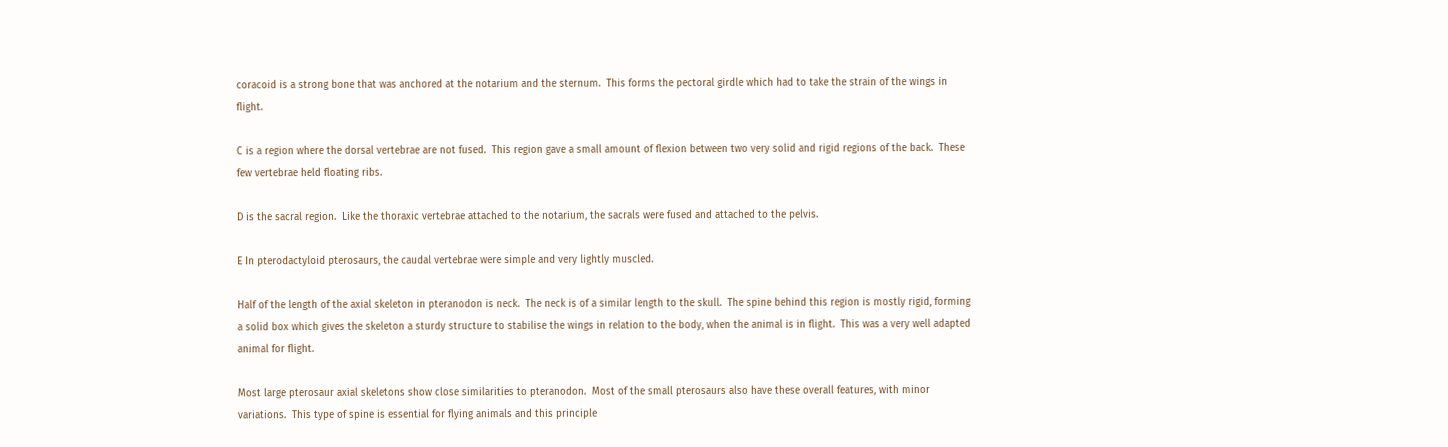coracoid is a strong bone that was anchored at the notarium and the sternum.  This forms the pectoral girdle which had to take the strain of the wings in flight.

C is a region where the dorsal vertebrae are not fused.  This region gave a small amount of flexion between two very solid and rigid regions of the back.  These few vertebrae held floating ribs.

D is the sacral region.  Like the thoraxic vertebrae attached to the notarium, the sacrals were fused and attached to the pelvis.

E In pterodactyloid pterosaurs, the caudal vertebrae were simple and very lightly muscled.

Half of the length of the axial skeleton in pteranodon is neck.  The neck is of a similar length to the skull.  The spine behind this region is mostly rigid, forming a solid box which gives the skeleton a sturdy structure to stabilise the wings in relation to the body, when the animal is in flight.  This was a very well adapted animal for flight.

Most large pterosaur axial skeletons show close similarities to pteranodon.  Most of the small pterosaurs also have these overall features, with minor variations.  This type of spine is essential for flying animals and this principle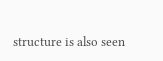structure is also seen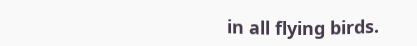in all flying birds.